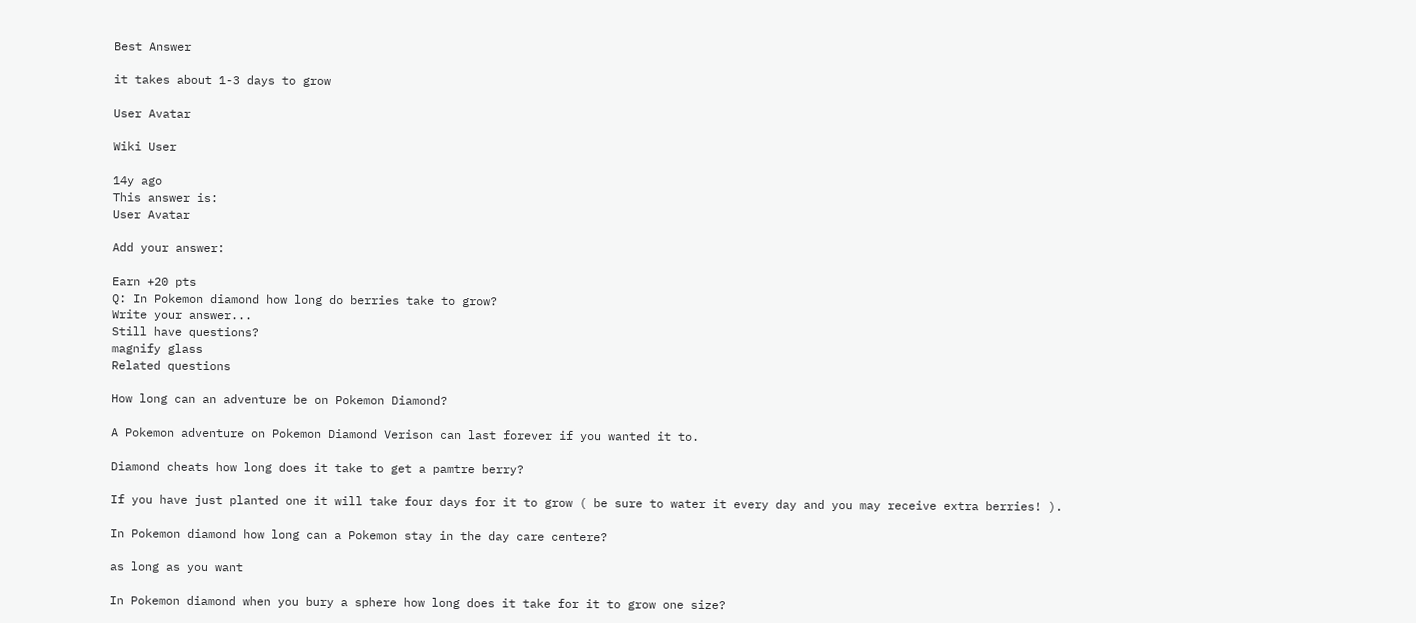Best Answer

it takes about 1-3 days to grow

User Avatar

Wiki User

14y ago
This answer is:
User Avatar

Add your answer:

Earn +20 pts
Q: In Pokemon diamond how long do berries take to grow?
Write your answer...
Still have questions?
magnify glass
Related questions

How long can an adventure be on Pokemon Diamond?

A Pokemon adventure on Pokemon Diamond Verison can last forever if you wanted it to.

Diamond cheats how long does it take to get a pamtre berry?

If you have just planted one it will take four days for it to grow ( be sure to water it every day and you may receive extra berries! ).

In Pokemon diamond how long can a Pokemon stay in the day care centere?

as long as you want

In Pokemon diamond when you bury a sphere how long does it take for it to grow one size?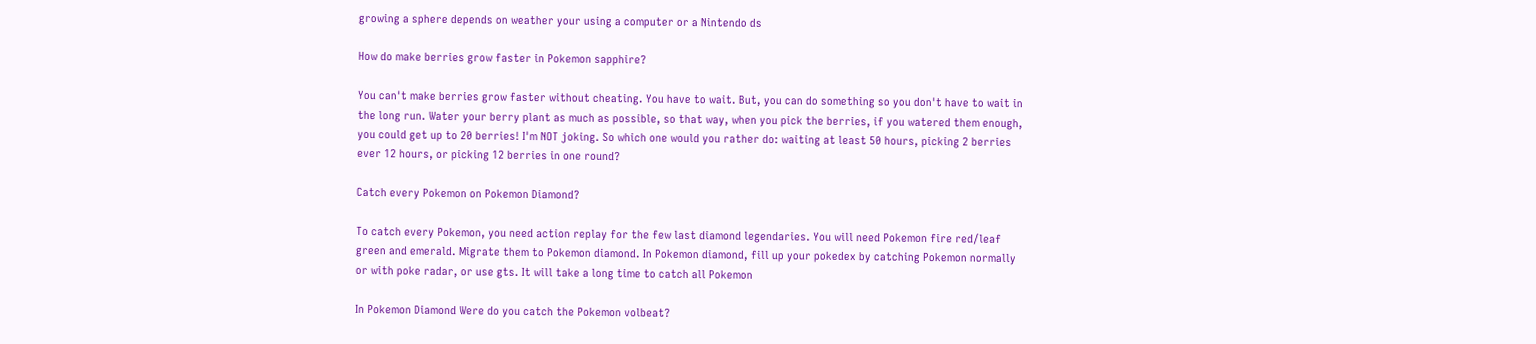growing a sphere depends on weather your using a computer or a Nintendo ds

How do make berries grow faster in Pokemon sapphire?

You can't make berries grow faster without cheating. You have to wait. But, you can do something so you don't have to wait in the long run. Water your berry plant as much as possible, so that way, when you pick the berries, if you watered them enough, you could get up to 20 berries! I'm NOT joking. So which one would you rather do: waiting at least 50 hours, picking 2 berries ever 12 hours, or picking 12 berries in one round?

Catch every Pokemon on Pokemon Diamond?

To catch every Pokemon, you need action replay for the few last diamond legendaries. You will need Pokemon fire red/leaf green and emerald. Migrate them to Pokemon diamond. In Pokemon diamond, fill up your pokedex by catching Pokemon normally or with poke radar, or use gts. It will take a long time to catch all Pokemon

In Pokemon Diamond Were do you catch the Pokemon volbeat?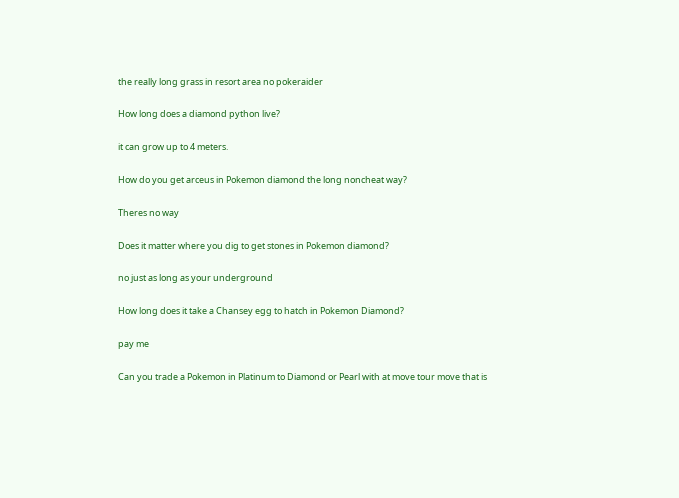the really long grass in resort area no pokeraider

How long does a diamond python live?

it can grow up to 4 meters.

How do you get arceus in Pokemon diamond the long noncheat way?

Theres no way

Does it matter where you dig to get stones in Pokemon diamond?

no just as long as your underground

How long does it take a Chansey egg to hatch in Pokemon Diamond?

pay me

Can you trade a Pokemon in Platinum to Diamond or Pearl with at move tour move that is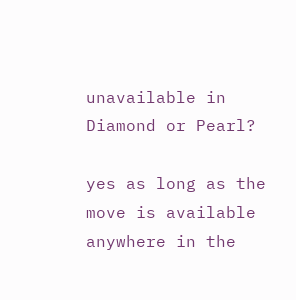unavailable in Diamond or Pearl?

yes as long as the move is available anywhere in the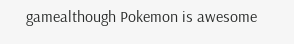gamealthough Pokemon is awesome